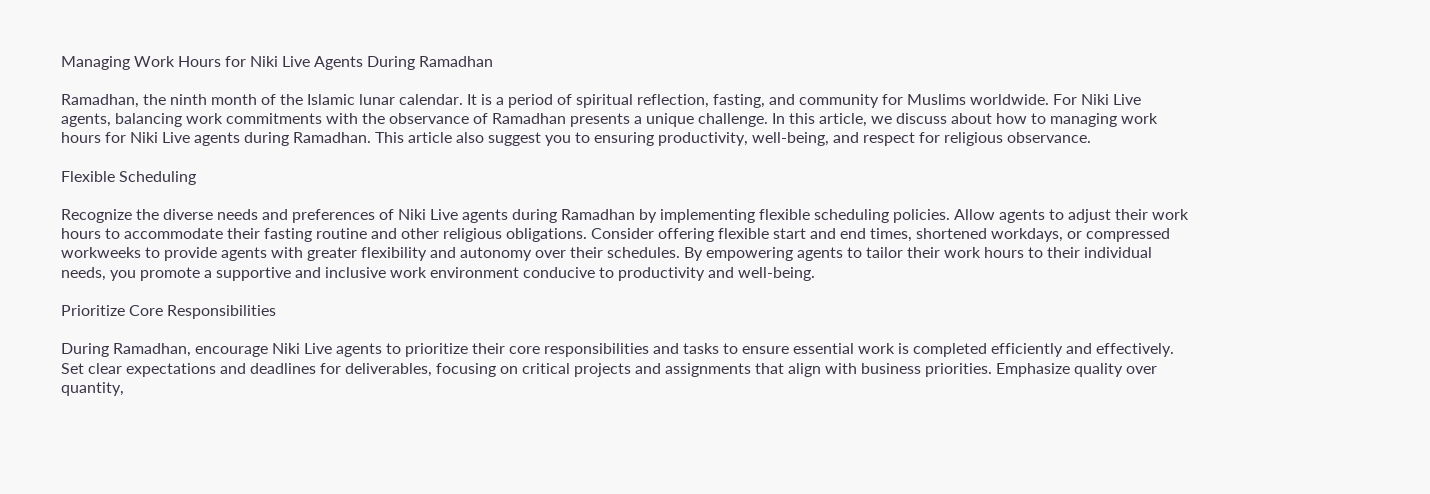Managing Work Hours for Niki Live Agents During Ramadhan

Ramadhan, the ninth month of the Islamic lunar calendar. It is a period of spiritual reflection, fasting, and community for Muslims worldwide. For Niki Live agents, balancing work commitments with the observance of Ramadhan presents a unique challenge. In this article, we discuss about how to managing work hours for Niki Live agents during Ramadhan. This article also suggest you to ensuring productivity, well-being, and respect for religious observance.

Flexible Scheduling

Recognize the diverse needs and preferences of Niki Live agents during Ramadhan by implementing flexible scheduling policies. Allow agents to adjust their work hours to accommodate their fasting routine and other religious obligations. Consider offering flexible start and end times, shortened workdays, or compressed workweeks to provide agents with greater flexibility and autonomy over their schedules. By empowering agents to tailor their work hours to their individual needs, you promote a supportive and inclusive work environment conducive to productivity and well-being.

Prioritize Core Responsibilities

During Ramadhan, encourage Niki Live agents to prioritize their core responsibilities and tasks to ensure essential work is completed efficiently and effectively. Set clear expectations and deadlines for deliverables, focusing on critical projects and assignments that align with business priorities. Emphasize quality over quantity,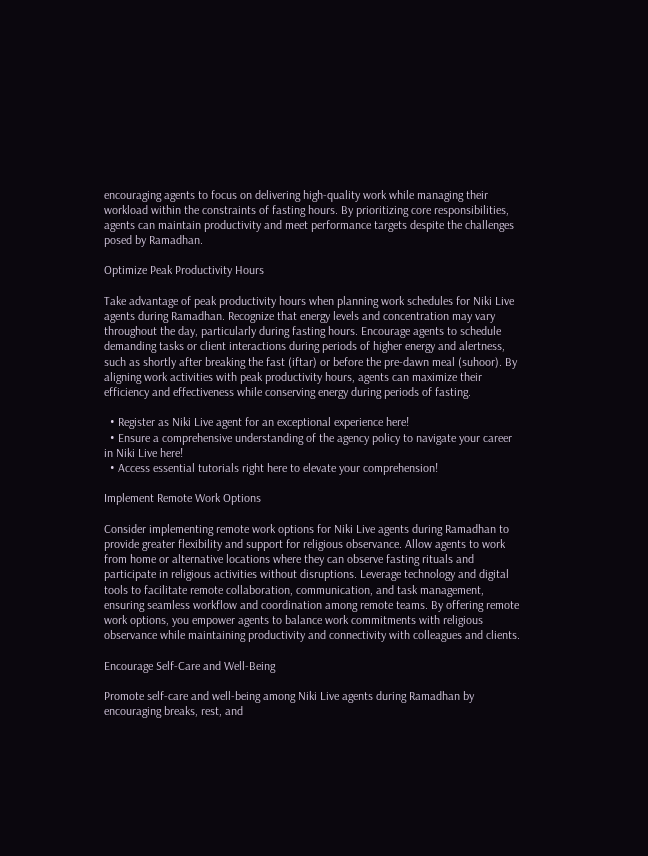encouraging agents to focus on delivering high-quality work while managing their workload within the constraints of fasting hours. By prioritizing core responsibilities, agents can maintain productivity and meet performance targets despite the challenges posed by Ramadhan.

Optimize Peak Productivity Hours

Take advantage of peak productivity hours when planning work schedules for Niki Live agents during Ramadhan. Recognize that energy levels and concentration may vary throughout the day, particularly during fasting hours. Encourage agents to schedule demanding tasks or client interactions during periods of higher energy and alertness, such as shortly after breaking the fast (iftar) or before the pre-dawn meal (suhoor). By aligning work activities with peak productivity hours, agents can maximize their efficiency and effectiveness while conserving energy during periods of fasting.

  • Register as Niki Live agent for an exceptional experience here!
  • Ensure a comprehensive understanding of the agency policy to navigate your career in Niki Live here!
  • Access essential tutorials right here to elevate your comprehension!

Implement Remote Work Options

Consider implementing remote work options for Niki Live agents during Ramadhan to provide greater flexibility and support for religious observance. Allow agents to work from home or alternative locations where they can observe fasting rituals and participate in religious activities without disruptions. Leverage technology and digital tools to facilitate remote collaboration, communication, and task management, ensuring seamless workflow and coordination among remote teams. By offering remote work options, you empower agents to balance work commitments with religious observance while maintaining productivity and connectivity with colleagues and clients.

Encourage Self-Care and Well-Being

Promote self-care and well-being among Niki Live agents during Ramadhan by encouraging breaks, rest, and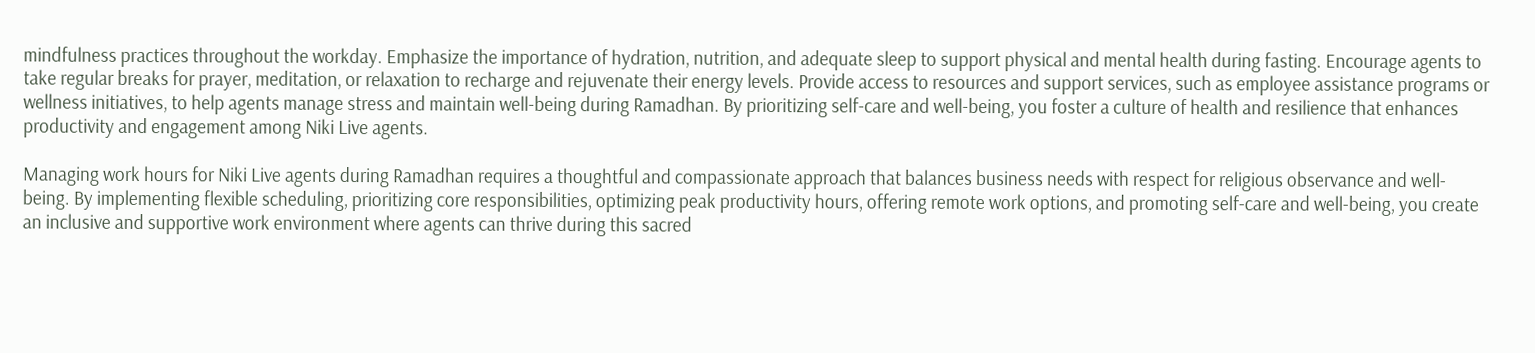mindfulness practices throughout the workday. Emphasize the importance of hydration, nutrition, and adequate sleep to support physical and mental health during fasting. Encourage agents to take regular breaks for prayer, meditation, or relaxation to recharge and rejuvenate their energy levels. Provide access to resources and support services, such as employee assistance programs or wellness initiatives, to help agents manage stress and maintain well-being during Ramadhan. By prioritizing self-care and well-being, you foster a culture of health and resilience that enhances productivity and engagement among Niki Live agents.

Managing work hours for Niki Live agents during Ramadhan requires a thoughtful and compassionate approach that balances business needs with respect for religious observance and well-being. By implementing flexible scheduling, prioritizing core responsibilities, optimizing peak productivity hours, offering remote work options, and promoting self-care and well-being, you create an inclusive and supportive work environment where agents can thrive during this sacred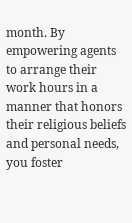month. By empowering agents to arrange their work hours in a manner that honors their religious beliefs and personal needs, you foster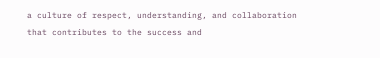a culture of respect, understanding, and collaboration that contributes to the success and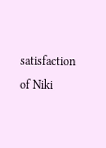satisfaction of Niki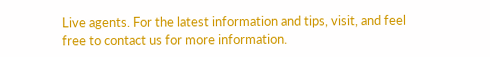Live agents. For the latest information and tips, visit, and feel free to contact us for more information.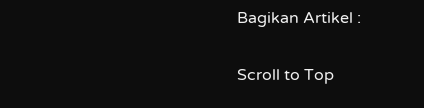Bagikan Artikel :

Scroll to Top